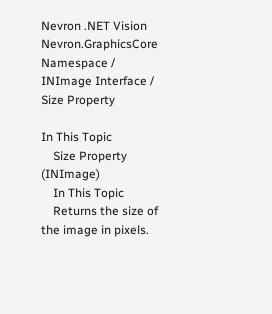Nevron .NET Vision
Nevron.GraphicsCore Namespace / INImage Interface / Size Property

In This Topic
    Size Property (INImage)
    In This Topic
    Returns the size of the image in pixels.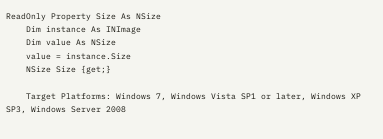ReadOnly Property Size As NSize
    Dim instance As INImage
    Dim value As NSize
    value = instance.Size
    NSize Size {get;}

    Target Platforms: Windows 7, Windows Vista SP1 or later, Windows XP SP3, Windows Server 2008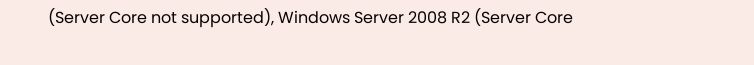(Server Core not supported), Windows Server 2008 R2 (Server Core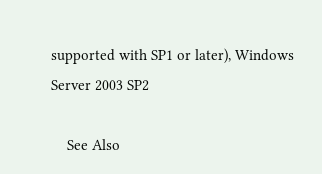supported with SP1 or later), Windows Server 2003 SP2

    See Also